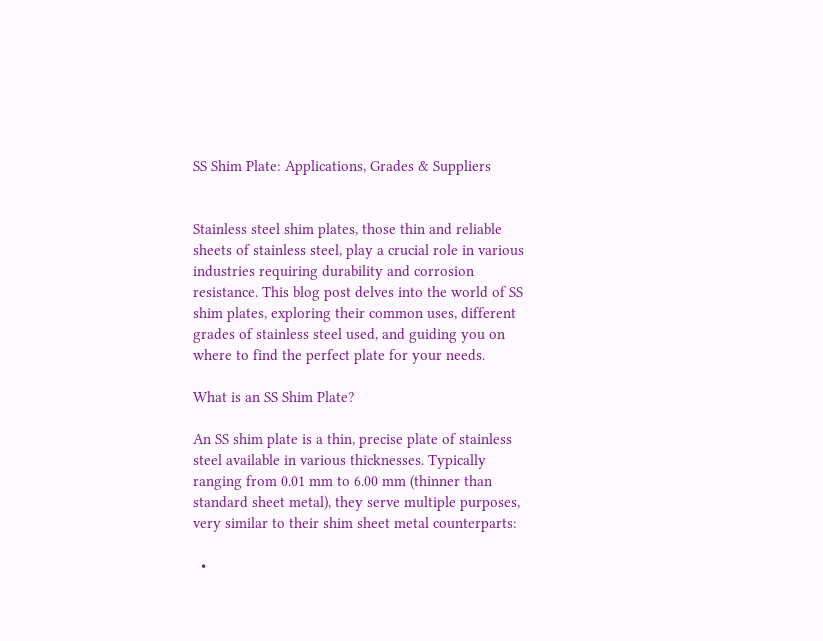SS Shim Plate: Applications, Grades & Suppliers


Stainless steel shim plates, those thin and reliable sheets of stainless steel, play a crucial role in various industries requiring durability and corrosion resistance. This blog post delves into the world of SS shim plates, exploring their common uses, different grades of stainless steel used, and guiding you on where to find the perfect plate for your needs.

What is an SS Shim Plate?

An SS shim plate is a thin, precise plate of stainless steel available in various thicknesses. Typically ranging from 0.01 mm to 6.00 mm (thinner than standard sheet metal), they serve multiple purposes, very similar to their shim sheet metal counterparts:

  •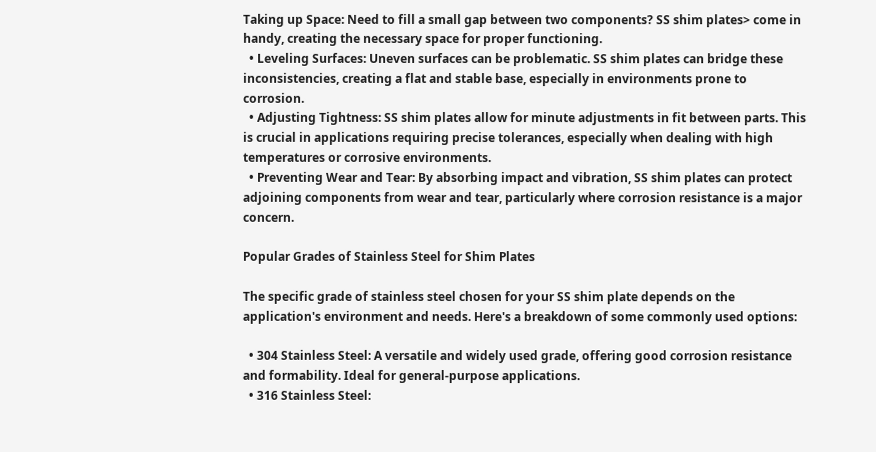Taking up Space: Need to fill a small gap between two components? SS shim plates> come in handy, creating the necessary space for proper functioning.
  • Leveling Surfaces: Uneven surfaces can be problematic. SS shim plates can bridge these inconsistencies, creating a flat and stable base, especially in environments prone to corrosion.
  • Adjusting Tightness: SS shim plates allow for minute adjustments in fit between parts. This is crucial in applications requiring precise tolerances, especially when dealing with high temperatures or corrosive environments.
  • Preventing Wear and Tear: By absorbing impact and vibration, SS shim plates can protect adjoining components from wear and tear, particularly where corrosion resistance is a major concern.

Popular Grades of Stainless Steel for Shim Plates

The specific grade of stainless steel chosen for your SS shim plate depends on the application's environment and needs. Here's a breakdown of some commonly used options:

  • 304 Stainless Steel: A versatile and widely used grade, offering good corrosion resistance and formability. Ideal for general-purpose applications.
  • 316 Stainless Steel: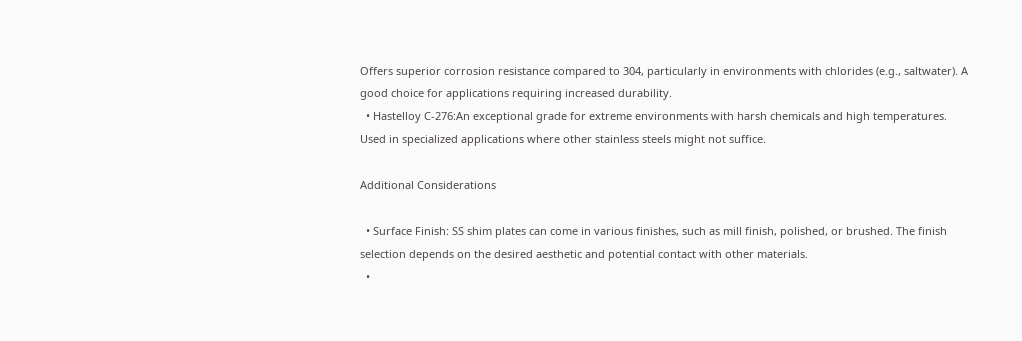Offers superior corrosion resistance compared to 304, particularly in environments with chlorides (e.g., saltwater). A good choice for applications requiring increased durability.
  • Hastelloy C-276:An exceptional grade for extreme environments with harsh chemicals and high temperatures. Used in specialized applications where other stainless steels might not suffice.

Additional Considerations

  • Surface Finish: SS shim plates can come in various finishes, such as mill finish, polished, or brushed. The finish selection depends on the desired aesthetic and potential contact with other materials.
  •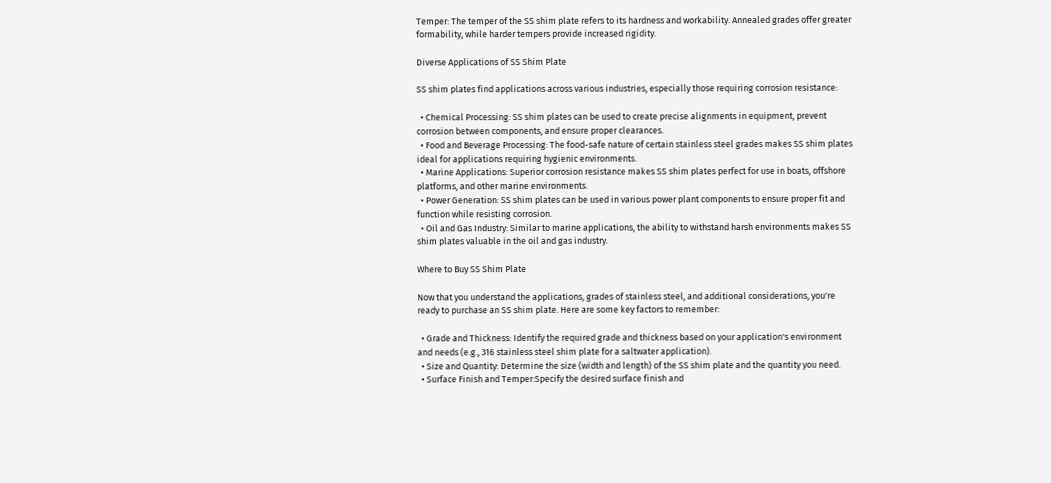Temper: The temper of the SS shim plate refers to its hardness and workability. Annealed grades offer greater formability, while harder tempers provide increased rigidity.

Diverse Applications of SS Shim Plate

SS shim plates find applications across various industries, especially those requiring corrosion resistance:

  • Chemical Processing: SS shim plates can be used to create precise alignments in equipment, prevent corrosion between components, and ensure proper clearances.
  • Food and Beverage Processing: The food-safe nature of certain stainless steel grades makes SS shim plates ideal for applications requiring hygienic environments.
  • Marine Applications: Superior corrosion resistance makes SS shim plates perfect for use in boats, offshore platforms, and other marine environments.
  • Power Generation: SS shim plates can be used in various power plant components to ensure proper fit and function while resisting corrosion.
  • Oil and Gas Industry: Similar to marine applications, the ability to withstand harsh environments makes SS shim plates valuable in the oil and gas industry.

Where to Buy SS Shim Plate

Now that you understand the applications, grades of stainless steel, and additional considerations, you're ready to purchase an SS shim plate. Here are some key factors to remember:

  • Grade and Thickness: Identify the required grade and thickness based on your application's environment and needs (e.g., 316 stainless steel shim plate for a saltwater application).
  • Size and Quantity: Determine the size (width and length) of the SS shim plate and the quantity you need.
  • Surface Finish and Temper:Specify the desired surface finish and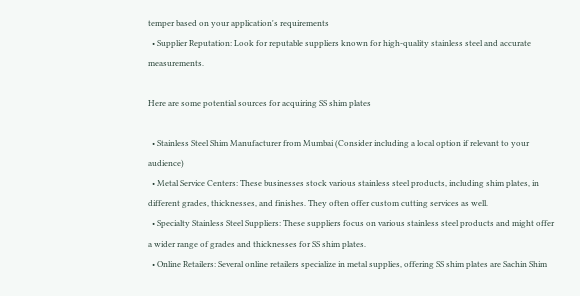temper based on your application's requirements
  • Supplier Reputation: Look for reputable suppliers known for high-quality stainless steel and accurate measurements.

Here are some potential sources for acquiring SS shim plates

  • Stainless Steel Shim Manufacturer from Mumbai (Consider including a local option if relevant to your audience)
  • Metal Service Centers: These businesses stock various stainless steel products, including shim plates, in different grades, thicknesses, and finishes. They often offer custom cutting services as well.
  • Specialty Stainless Steel Suppliers: These suppliers focus on various stainless steel products and might offer a wider range of grades and thicknesses for SS shim plates.
  • Online Retailers: Several online retailers specialize in metal supplies, offering SS shim plates are Sachin Shim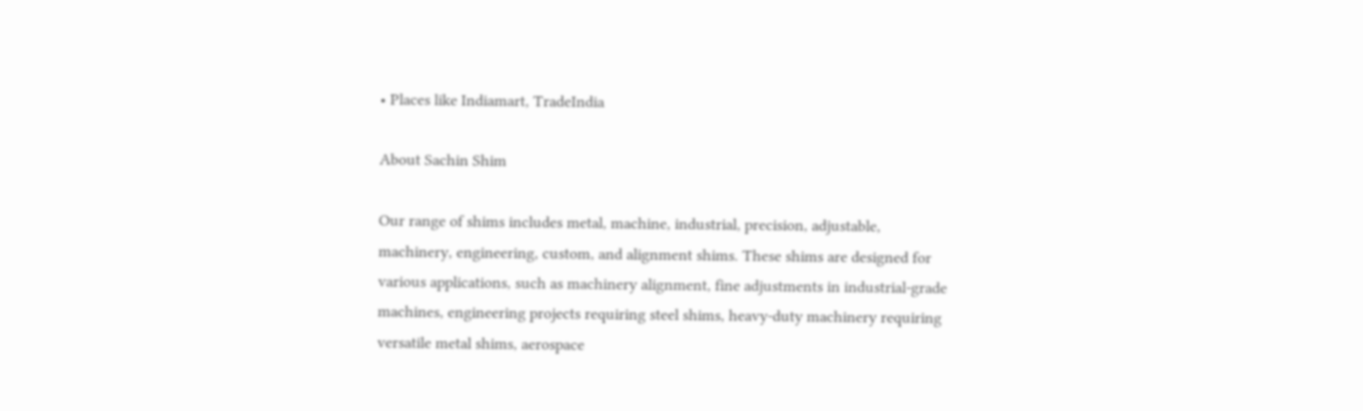• Places like Indiamart, TradeIndia

About Sachin Shim

Our range of shims includes metal, machine, industrial, precision, adjustable, machinery, engineering, custom, and alignment shims. These shims are designed for various applications, such as machinery alignment, fine adjustments in industrial-grade machines, engineering projects requiring steel shims, heavy-duty machinery requiring versatile metal shims, aerospace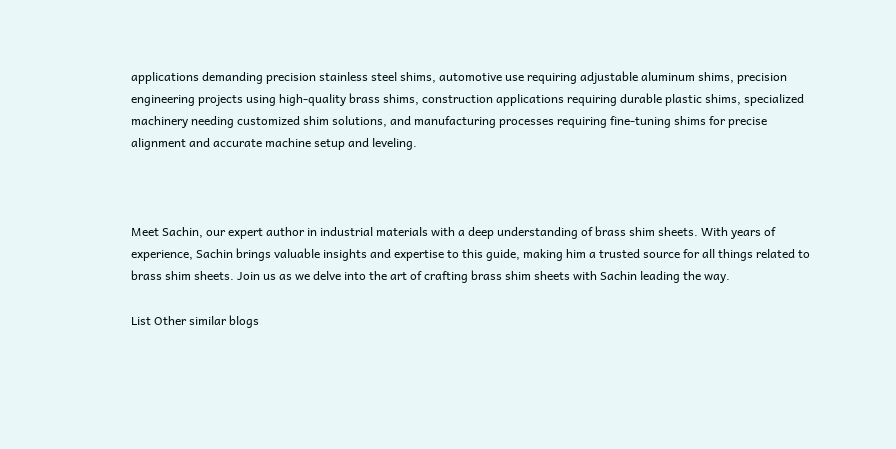applications demanding precision stainless steel shims, automotive use requiring adjustable aluminum shims, precision engineering projects using high-quality brass shims, construction applications requiring durable plastic shims, specialized machinery needing customized shim solutions, and manufacturing processes requiring fine-tuning shims for precise alignment and accurate machine setup and leveling.



Meet Sachin, our expert author in industrial materials with a deep understanding of brass shim sheets. With years of experience, Sachin brings valuable insights and expertise to this guide, making him a trusted source for all things related to brass shim sheets. Join us as we delve into the art of crafting brass shim sheets with Sachin leading the way.

List Other similar blogs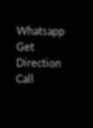Whatsapp Get Direction Call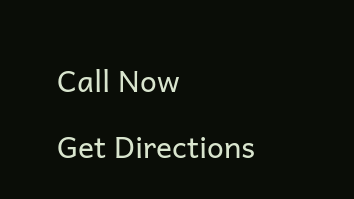Call Now

Get Directions